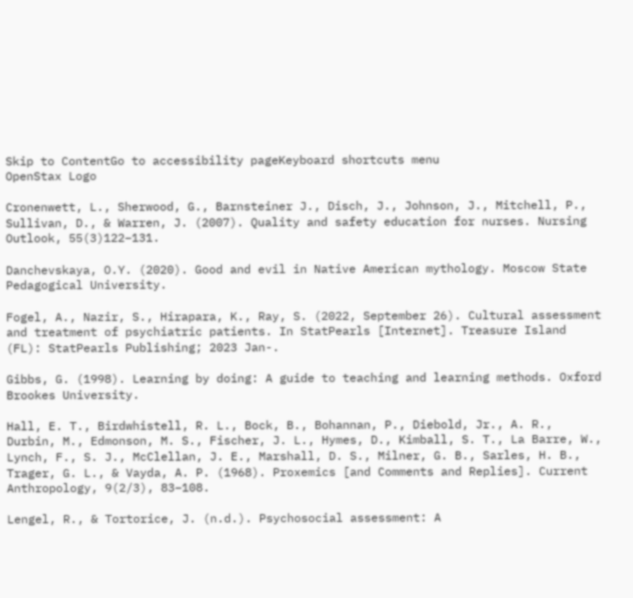Skip to ContentGo to accessibility pageKeyboard shortcuts menu
OpenStax Logo

Cronenwett, L., Sherwood, G., Barnsteiner J., Disch, J., Johnson, J., Mitchell, P., Sullivan, D., & Warren, J. (2007). Quality and safety education for nurses. Nursing Outlook, 55(3)122–131.

Danchevskaya, O.Y. (2020). Good and evil in Native American mythology. Moscow State Pedagogical University.

Fogel, A., Nazir, S., Hirapara, K., Ray, S. (2022, September 26). Cultural assessment and treatment of psychiatric patients. In StatPearls [Internet]. Treasure Island (FL): StatPearls Publishing; 2023 Jan-.

Gibbs, G. (1998). Learning by doing: A guide to teaching and learning methods. Oxford Brookes University.

Hall, E. T., Birdwhistell, R. L., Bock, B., Bohannan, P., Diebold, Jr., A. R., Durbin, M., Edmonson, M. S., Fischer, J. L., Hymes, D., Kimball, S. T., La Barre, W., Lynch, F., S. J., McClellan, J. E., Marshall, D. S., Milner, G. B., Sarles, H. B., Trager, G. L., & Vayda, A. P. (1968). Proxemics [and Comments and Replies]. Current Anthropology, 9(2/3), 83–108.

Lengel, R., & Tortorice, J. (n.d.). Psychosocial assessment: A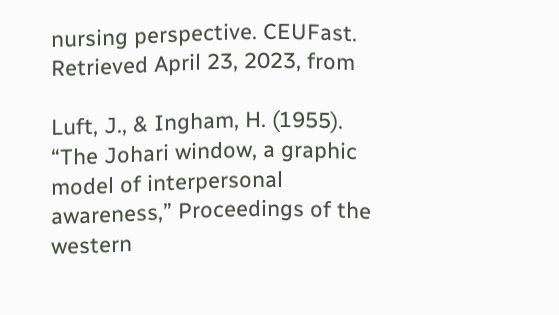nursing perspective. CEUFast. Retrieved April 23, 2023, from

Luft, J., & Ingham, H. (1955). “The Johari window, a graphic model of interpersonal awareness,” Proceedings of the western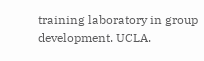training laboratory in group development. UCLA.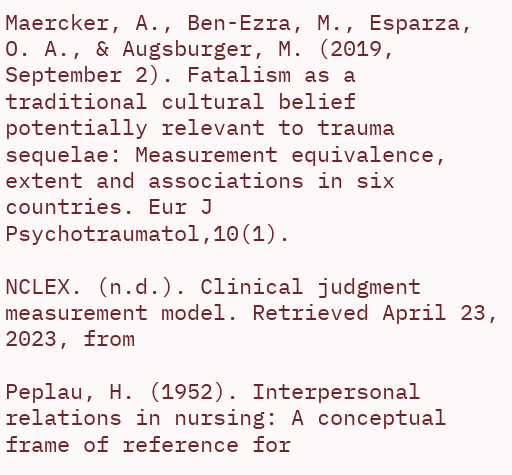Maercker, A., Ben-Ezra, M., Esparza, O. A., & Augsburger, M. (2019, September 2). Fatalism as a traditional cultural belief potentially relevant to trauma sequelae: Measurement equivalence, extent and associations in six countries. Eur J Psychotraumatol,10(1).

NCLEX. (n.d.). Clinical judgment measurement model. Retrieved April 23, 2023, from

Peplau, H. (1952). Interpersonal relations in nursing: A conceptual frame of reference for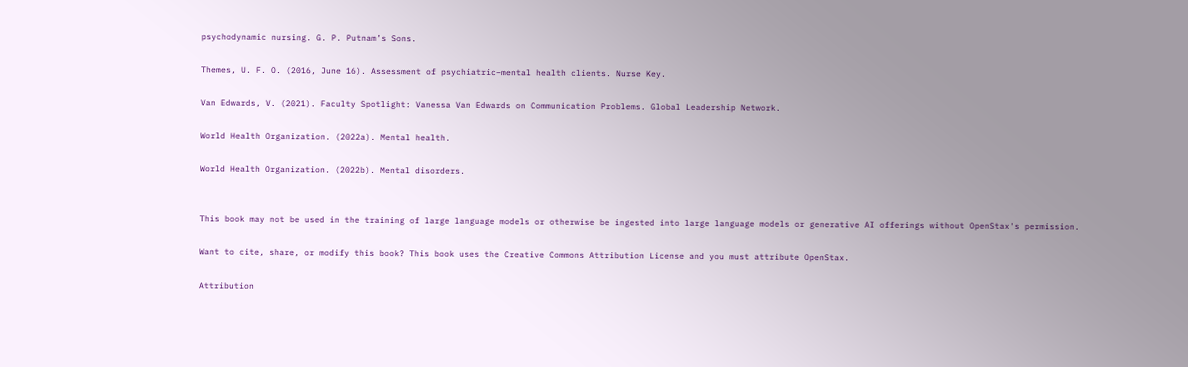psychodynamic nursing. G. P. Putnam’s Sons.

Themes, U. F. O. (2016, June 16). Assessment of psychiatric–mental health clients. Nurse Key.

Van Edwards, V. (2021). Faculty Spotlight: Vanessa Van Edwards on Communication Problems. Global Leadership Network.

World Health Organization. (2022a). Mental health.

World Health Organization. (2022b). Mental disorders.


This book may not be used in the training of large language models or otherwise be ingested into large language models or generative AI offerings without OpenStax's permission.

Want to cite, share, or modify this book? This book uses the Creative Commons Attribution License and you must attribute OpenStax.

Attribution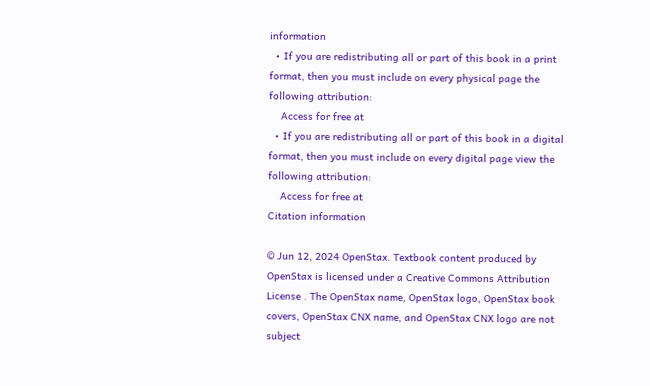information
  • If you are redistributing all or part of this book in a print format, then you must include on every physical page the following attribution:
    Access for free at
  • If you are redistributing all or part of this book in a digital format, then you must include on every digital page view the following attribution:
    Access for free at
Citation information

© Jun 12, 2024 OpenStax. Textbook content produced by OpenStax is licensed under a Creative Commons Attribution License . The OpenStax name, OpenStax logo, OpenStax book covers, OpenStax CNX name, and OpenStax CNX logo are not subject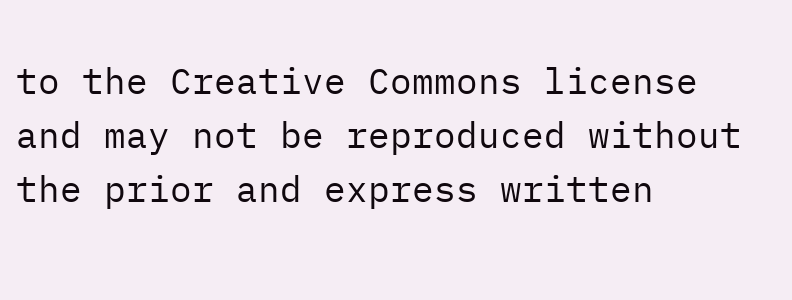to the Creative Commons license and may not be reproduced without the prior and express written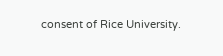consent of Rice University.